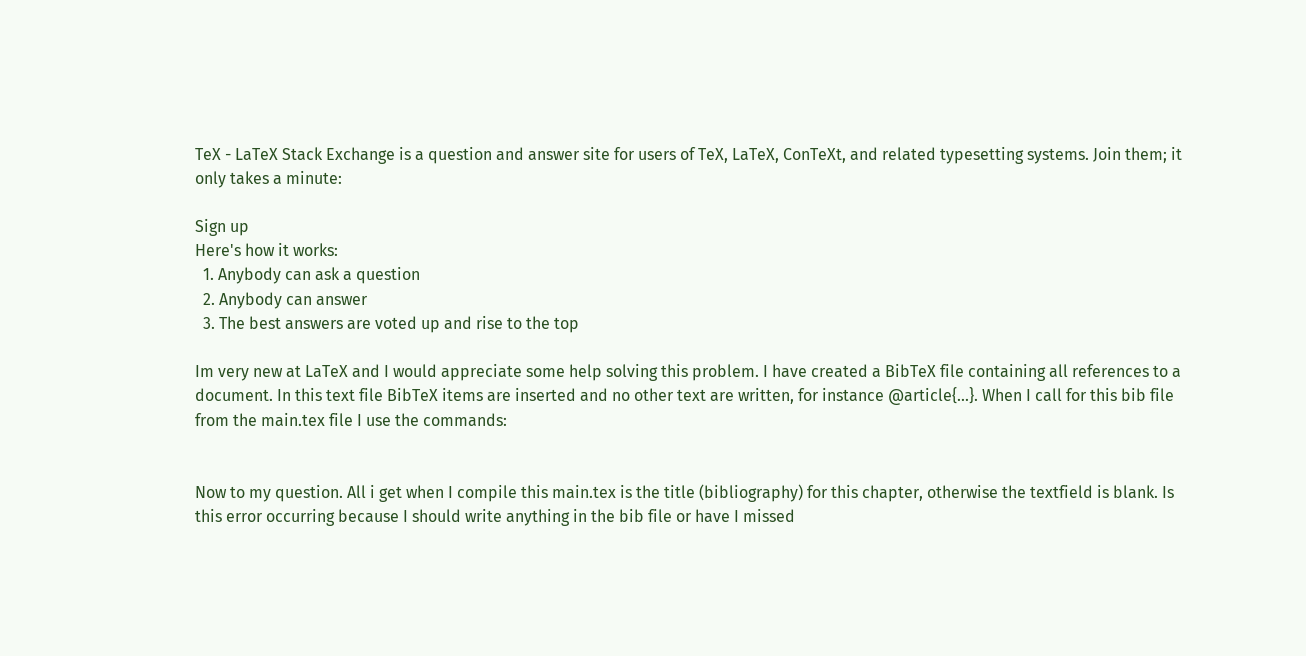TeX - LaTeX Stack Exchange is a question and answer site for users of TeX, LaTeX, ConTeXt, and related typesetting systems. Join them; it only takes a minute:

Sign up
Here's how it works:
  1. Anybody can ask a question
  2. Anybody can answer
  3. The best answers are voted up and rise to the top

Im very new at LaTeX and I would appreciate some help solving this problem. I have created a BibTeX file containing all references to a document. In this text file BibTeX items are inserted and no other text are written, for instance @article{...}. When I call for this bib file from the main.tex file I use the commands:


Now to my question. All i get when I compile this main.tex is the title (bibliography) for this chapter, otherwise the textfield is blank. Is this error occurring because I should write anything in the bib file or have I missed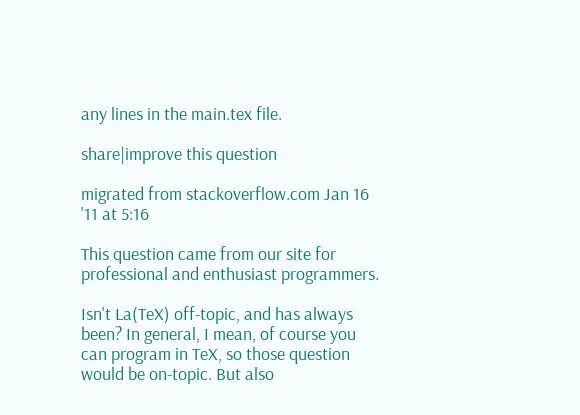any lines in the main.tex file.

share|improve this question

migrated from stackoverflow.com Jan 16 '11 at 5:16

This question came from our site for professional and enthusiast programmers.

Isn't La(TeX) off-topic, and has always been? In general, I mean, of course you can program in TeX, so those question would be on-topic. But also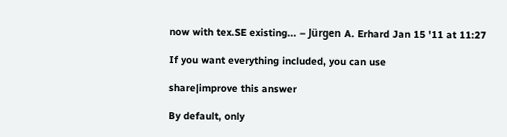now with tex.SE existing... – Jürgen A. Erhard Jan 15 '11 at 11:27

If you want everything included, you can use

share|improve this answer

By default, only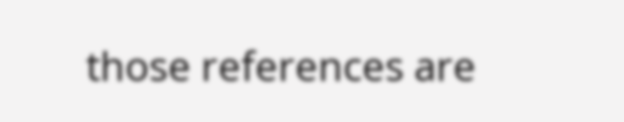those references are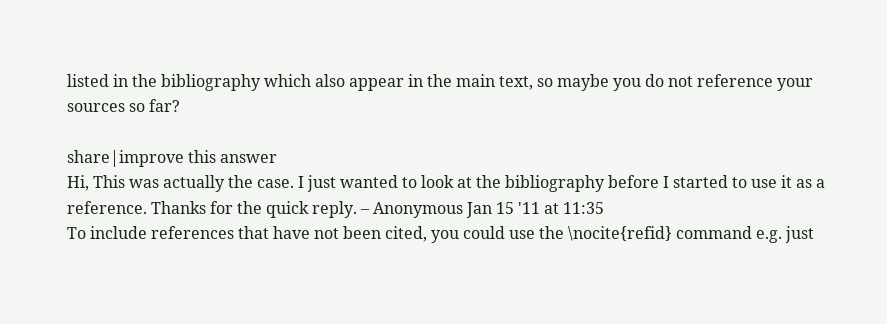listed in the bibliography which also appear in the main text, so maybe you do not reference your sources so far?

share|improve this answer
Hi, This was actually the case. I just wanted to look at the bibliography before I started to use it as a reference. Thanks for the quick reply. – Anonymous Jan 15 '11 at 11:35
To include references that have not been cited, you could use the \nocite{refid} command e.g. just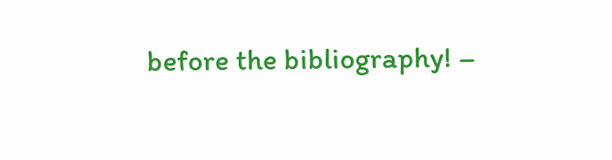before the bibliography! –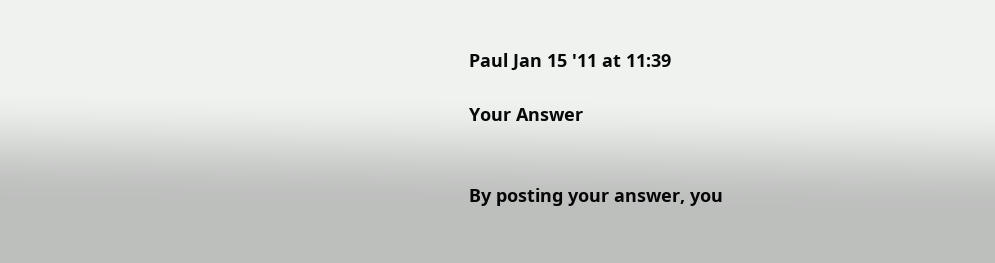Paul Jan 15 '11 at 11:39

Your Answer


By posting your answer, you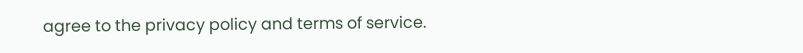agree to the privacy policy and terms of service.